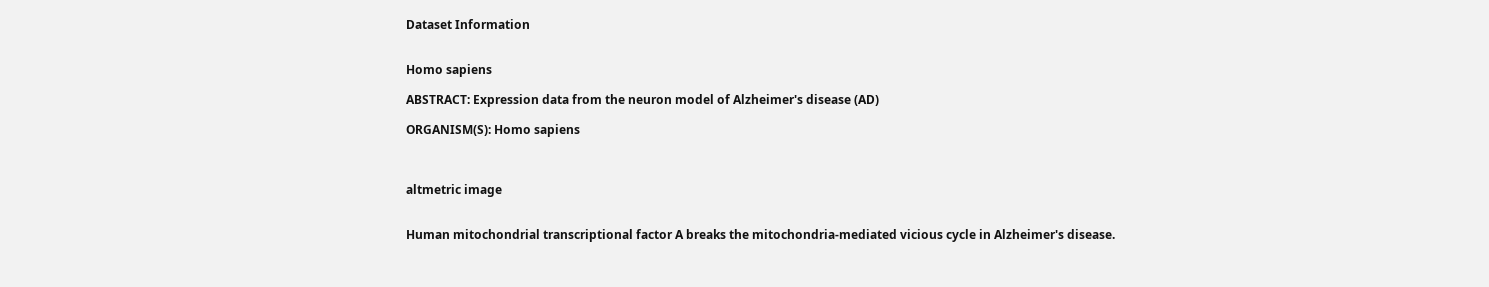Dataset Information


Homo sapiens

ABSTRACT: Expression data from the neuron model of Alzheimer's disease (AD)

ORGANISM(S): Homo sapiens



altmetric image


Human mitochondrial transcriptional factor A breaks the mitochondria-mediated vicious cycle in Alzheimer's disease.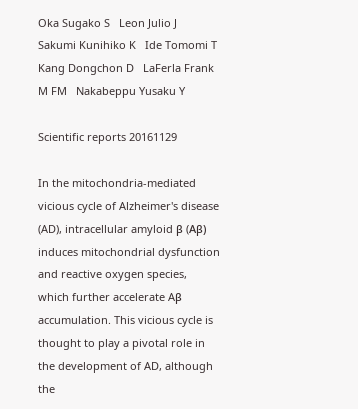Oka Sugako S   Leon Julio J   Sakumi Kunihiko K   Ide Tomomi T   Kang Dongchon D   LaFerla Frank M FM   Nakabeppu Yusaku Y

Scientific reports 20161129

In the mitochondria-mediated vicious cycle of Alzheimer's disease (AD), intracellular amyloid β (Aβ) induces mitochondrial dysfunction and reactive oxygen species, which further accelerate Aβ accumulation. This vicious cycle is thought to play a pivotal role in the development of AD, although the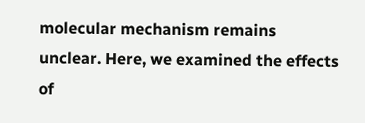molecular mechanism remains unclear. Here, we examined the effects of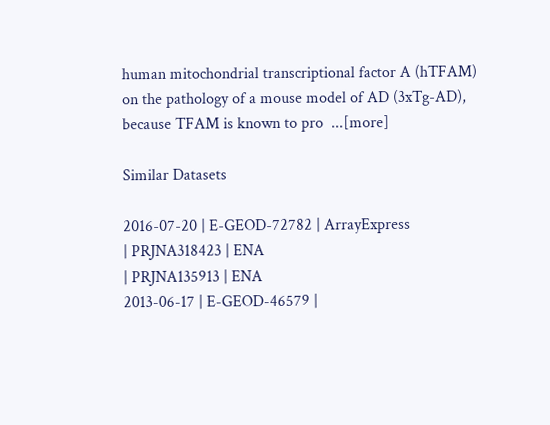human mitochondrial transcriptional factor A (hTFAM) on the pathology of a mouse model of AD (3xTg-AD), because TFAM is known to pro  ...[more]

Similar Datasets

2016-07-20 | E-GEOD-72782 | ArrayExpress
| PRJNA318423 | ENA
| PRJNA135913 | ENA
2013-06-17 | E-GEOD-46579 |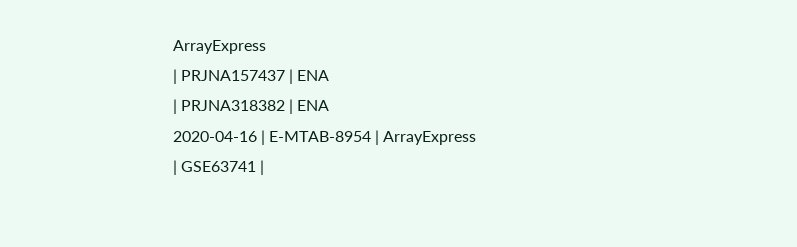ArrayExpress
| PRJNA157437 | ENA
| PRJNA318382 | ENA
2020-04-16 | E-MTAB-8954 | ArrayExpress
| GSE63741 |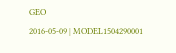GEO
2016-05-09 | MODEL1504290001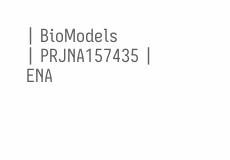| BioModels
| PRJNA157435 | ENA